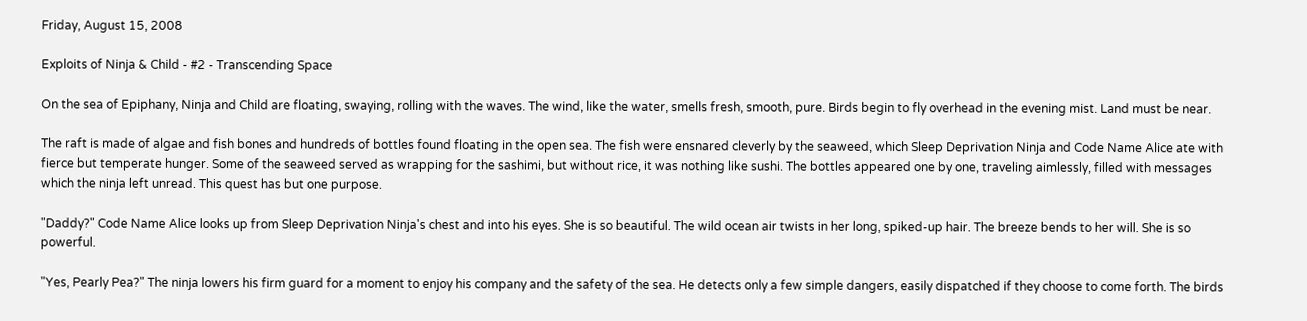Friday, August 15, 2008

Exploits of Ninja & Child - #2 - Transcending Space

On the sea of Epiphany, Ninja and Child are floating, swaying, rolling with the waves. The wind, like the water, smells fresh, smooth, pure. Birds begin to fly overhead in the evening mist. Land must be near.

The raft is made of algae and fish bones and hundreds of bottles found floating in the open sea. The fish were ensnared cleverly by the seaweed, which Sleep Deprivation Ninja and Code Name Alice ate with fierce but temperate hunger. Some of the seaweed served as wrapping for the sashimi, but without rice, it was nothing like sushi. The bottles appeared one by one, traveling aimlessly, filled with messages which the ninja left unread. This quest has but one purpose.

"Daddy?" Code Name Alice looks up from Sleep Deprivation Ninja's chest and into his eyes. She is so beautiful. The wild ocean air twists in her long, spiked-up hair. The breeze bends to her will. She is so powerful.

"Yes, Pearly Pea?" The ninja lowers his firm guard for a moment to enjoy his company and the safety of the sea. He detects only a few simple dangers, easily dispatched if they choose to come forth. The birds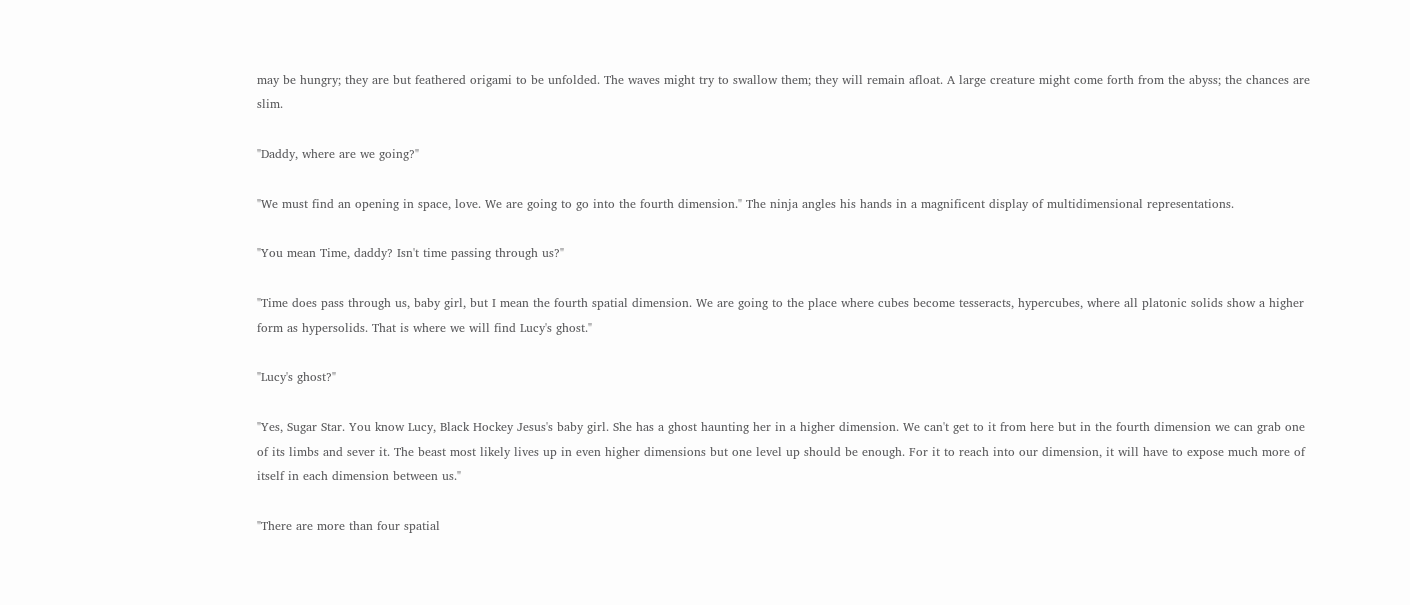may be hungry; they are but feathered origami to be unfolded. The waves might try to swallow them; they will remain afloat. A large creature might come forth from the abyss; the chances are slim.

"Daddy, where are we going?"

"We must find an opening in space, love. We are going to go into the fourth dimension." The ninja angles his hands in a magnificent display of multidimensional representations.

"You mean Time, daddy? Isn't time passing through us?"

"Time does pass through us, baby girl, but I mean the fourth spatial dimension. We are going to the place where cubes become tesseracts, hypercubes, where all platonic solids show a higher form as hypersolids. That is where we will find Lucy's ghost."

"Lucy's ghost?"

"Yes, Sugar Star. You know Lucy, Black Hockey Jesus's baby girl. She has a ghost haunting her in a higher dimension. We can't get to it from here but in the fourth dimension we can grab one of its limbs and sever it. The beast most likely lives up in even higher dimensions but one level up should be enough. For it to reach into our dimension, it will have to expose much more of itself in each dimension between us."

"There are more than four spatial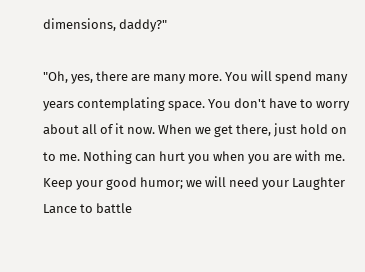dimensions, daddy?"

"Oh, yes, there are many more. You will spend many years contemplating space. You don't have to worry about all of it now. When we get there, just hold on to me. Nothing can hurt you when you are with me. Keep your good humor; we will need your Laughter Lance to battle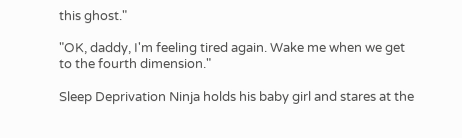this ghost."

"OK, daddy, I'm feeling tired again. Wake me when we get to the fourth dimension."

Sleep Deprivation Ninja holds his baby girl and stares at the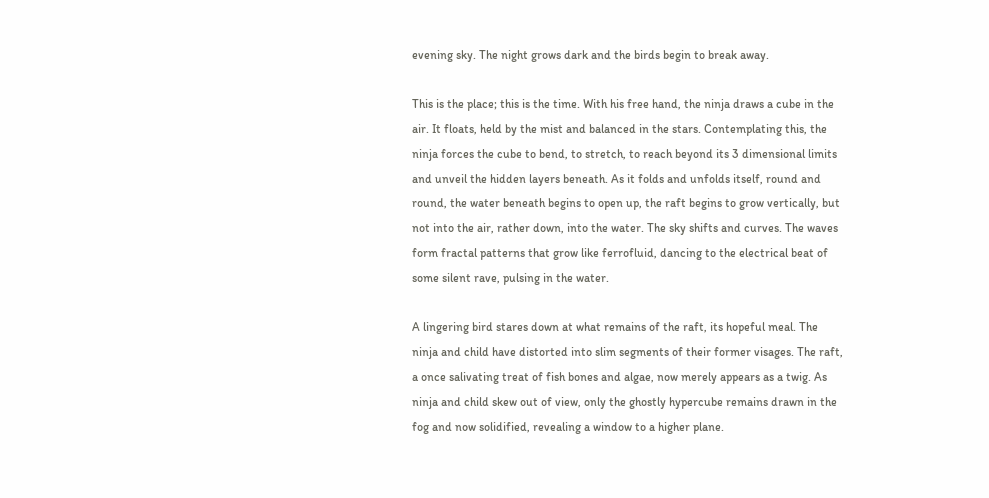evening sky. The night grows dark and the birds begin to break away.

This is the place; this is the time. With his free hand, the ninja draws a cube in the air. It floats, held by the mist and balanced in the stars. Contemplating this, the ninja forces the cube to bend, to stretch, to reach beyond its 3 dimensional limits and unveil the hidden layers beneath. As it folds and unfolds itself, round and round, the water beneath begins to open up, the raft begins to grow vertically, but not into the air, rather down, into the water. The sky shifts and curves. The waves form fractal patterns that grow like ferrofluid, dancing to the electrical beat of some silent rave, pulsing in the water.

A lingering bird stares down at what remains of the raft, its hopeful meal. The ninja and child have distorted into slim segments of their former visages. The raft, a once salivating treat of fish bones and algae, now merely appears as a twig. As ninja and child skew out of view, only the ghostly hypercube remains drawn in the fog and now solidified, revealing a window to a higher plane.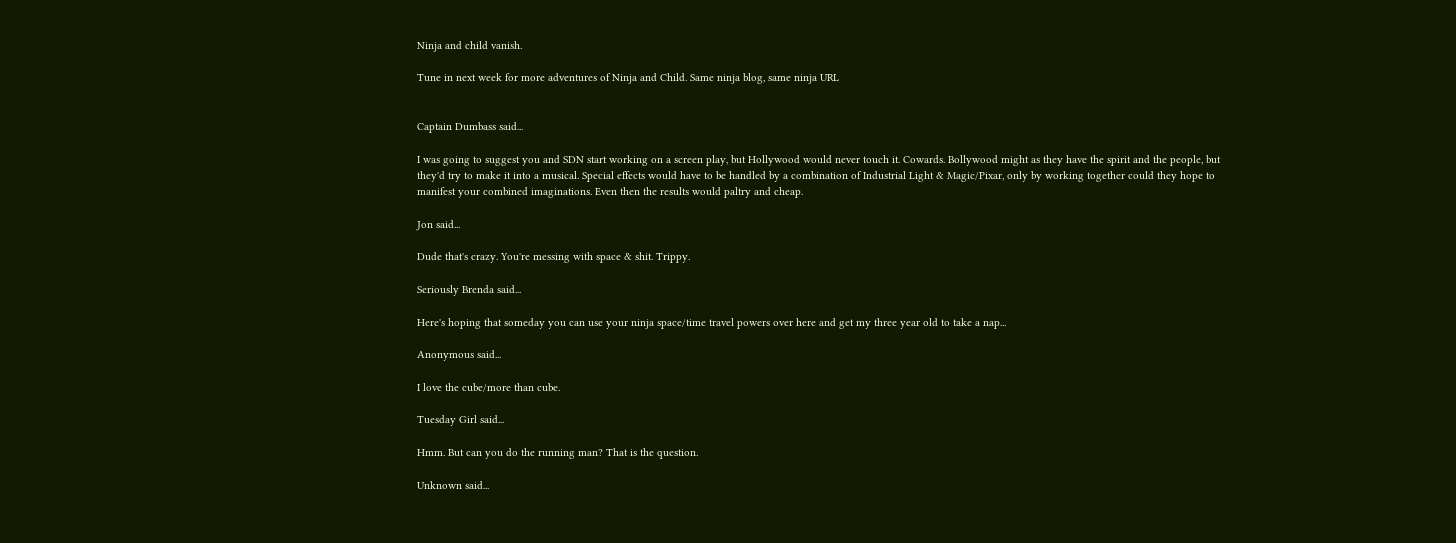Ninja and child vanish.

Tune in next week for more adventures of Ninja and Child. Same ninja blog, same ninja URL


Captain Dumbass said...

I was going to suggest you and SDN start working on a screen play, but Hollywood would never touch it. Cowards. Bollywood might as they have the spirit and the people, but they'd try to make it into a musical. Special effects would have to be handled by a combination of Industrial Light & Magic/Pixar, only by working together could they hope to manifest your combined imaginations. Even then the results would paltry and cheap.

Jon said...

Dude that's crazy. You're messing with space & shit. Trippy.

Seriously Brenda said...

Here's hoping that someday you can use your ninja space/time travel powers over here and get my three year old to take a nap...

Anonymous said...

I love the cube/more than cube.

Tuesday Girl said...

Hmm. But can you do the running man? That is the question.

Unknown said...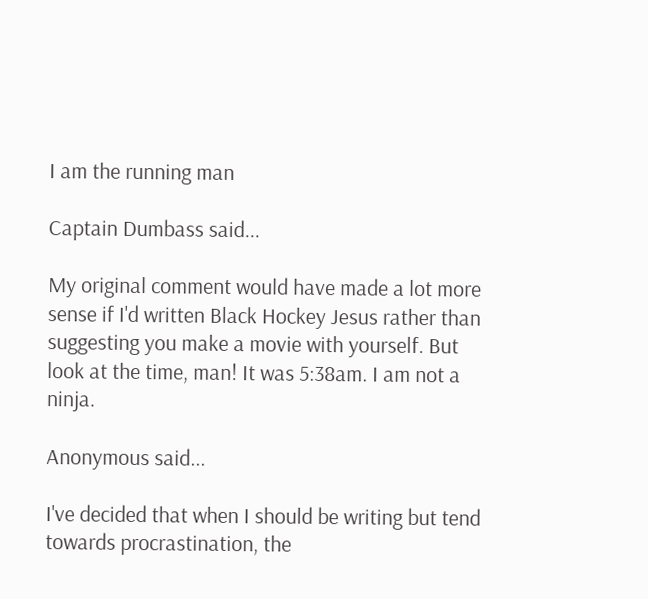I am the running man

Captain Dumbass said...

My original comment would have made a lot more sense if I'd written Black Hockey Jesus rather than suggesting you make a movie with yourself. But look at the time, man! It was 5:38am. I am not a ninja.

Anonymous said...

I've decided that when I should be writing but tend towards procrastination, the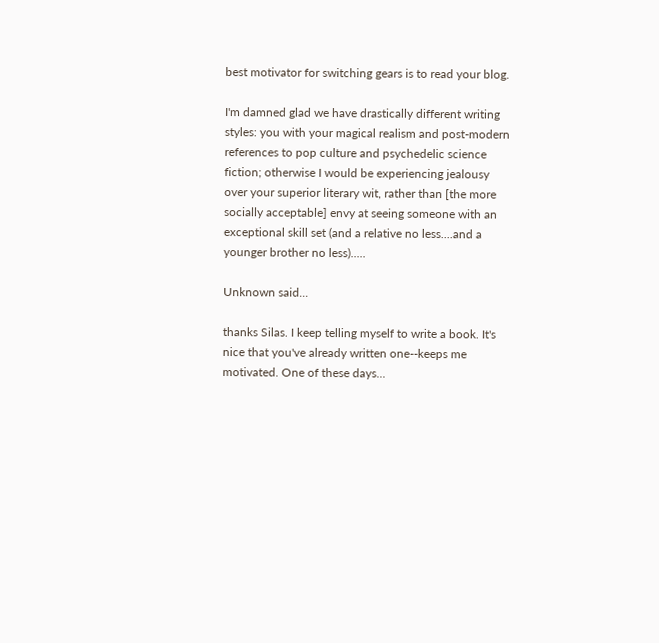best motivator for switching gears is to read your blog.

I'm damned glad we have drastically different writing styles: you with your magical realism and post-modern references to pop culture and psychedelic science fiction; otherwise I would be experiencing jealousy over your superior literary wit, rather than [the more socially acceptable] envy at seeing someone with an exceptional skill set (and a relative no less....and a younger brother no less).....

Unknown said...

thanks Silas. I keep telling myself to write a book. It's nice that you've already written one--keeps me motivated. One of these days...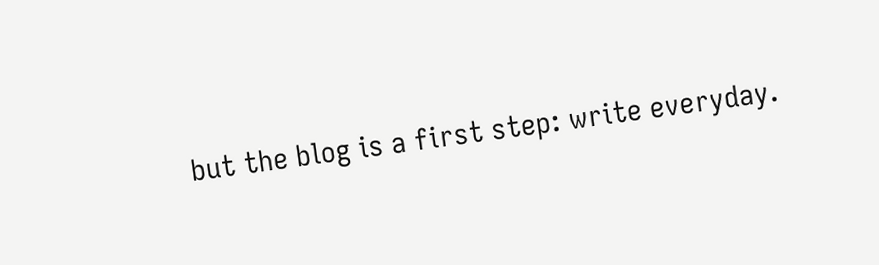but the blog is a first step: write everyday.